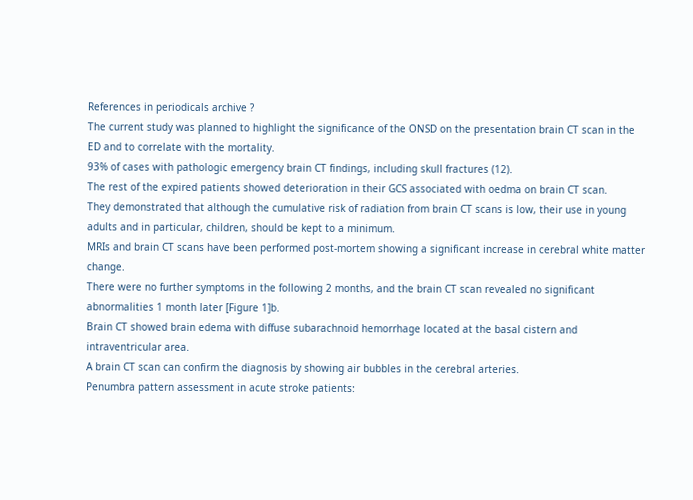References in periodicals archive ?
The current study was planned to highlight the significance of the ONSD on the presentation brain CT scan in the ED and to correlate with the mortality.
93% of cases with pathologic emergency brain CT findings, including skull fractures (12).
The rest of the expired patients showed deterioration in their GCS associated with oedma on brain CT scan.
They demonstrated that although the cumulative risk of radiation from brain CT scans is low, their use in young adults and in particular, children, should be kept to a minimum.
MRIs and brain CT scans have been performed post-mortem showing a significant increase in cerebral white matter change.
There were no further symptoms in the following 2 months, and the brain CT scan revealed no significant abnormalities 1 month later [Figure 1]b.
Brain CT showed brain edema with diffuse subarachnoid hemorrhage located at the basal cistern and intraventricular area.
A brain CT scan can confirm the diagnosis by showing air bubbles in the cerebral arteries.
Penumbra pattern assessment in acute stroke patients: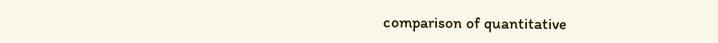comparison of quantitative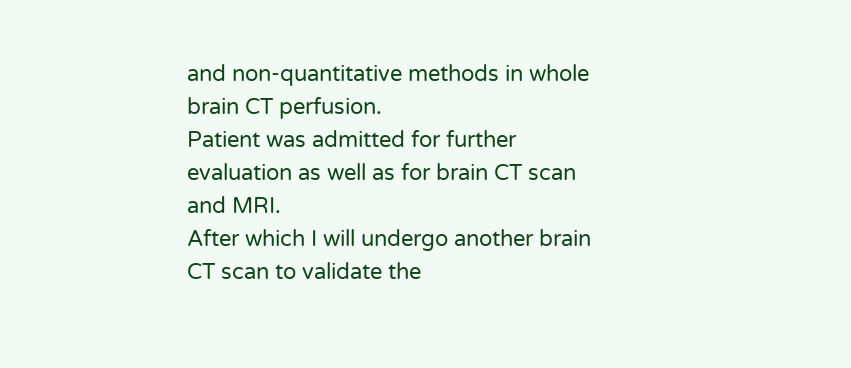and non-quantitative methods in whole brain CT perfusion.
Patient was admitted for further evaluation as well as for brain CT scan and MRI.
After which I will undergo another brain CT scan to validate the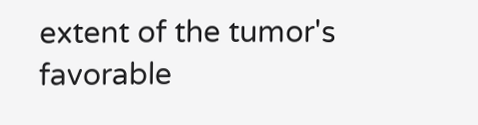extent of the tumor's favorable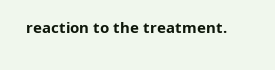reaction to the treatment.